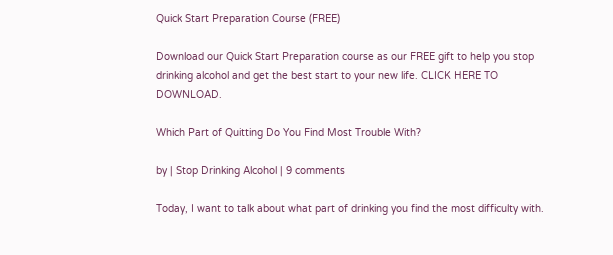Quick Start Preparation Course (FREE)

Download our Quick Start Preparation course as our FREE gift to help you stop drinking alcohol and get the best start to your new life. CLICK HERE TO DOWNLOAD.

Which Part of Quitting Do You Find Most Trouble With?

by | Stop Drinking Alcohol | 9 comments

Today, I want to talk about what part of drinking you find the most difficulty with.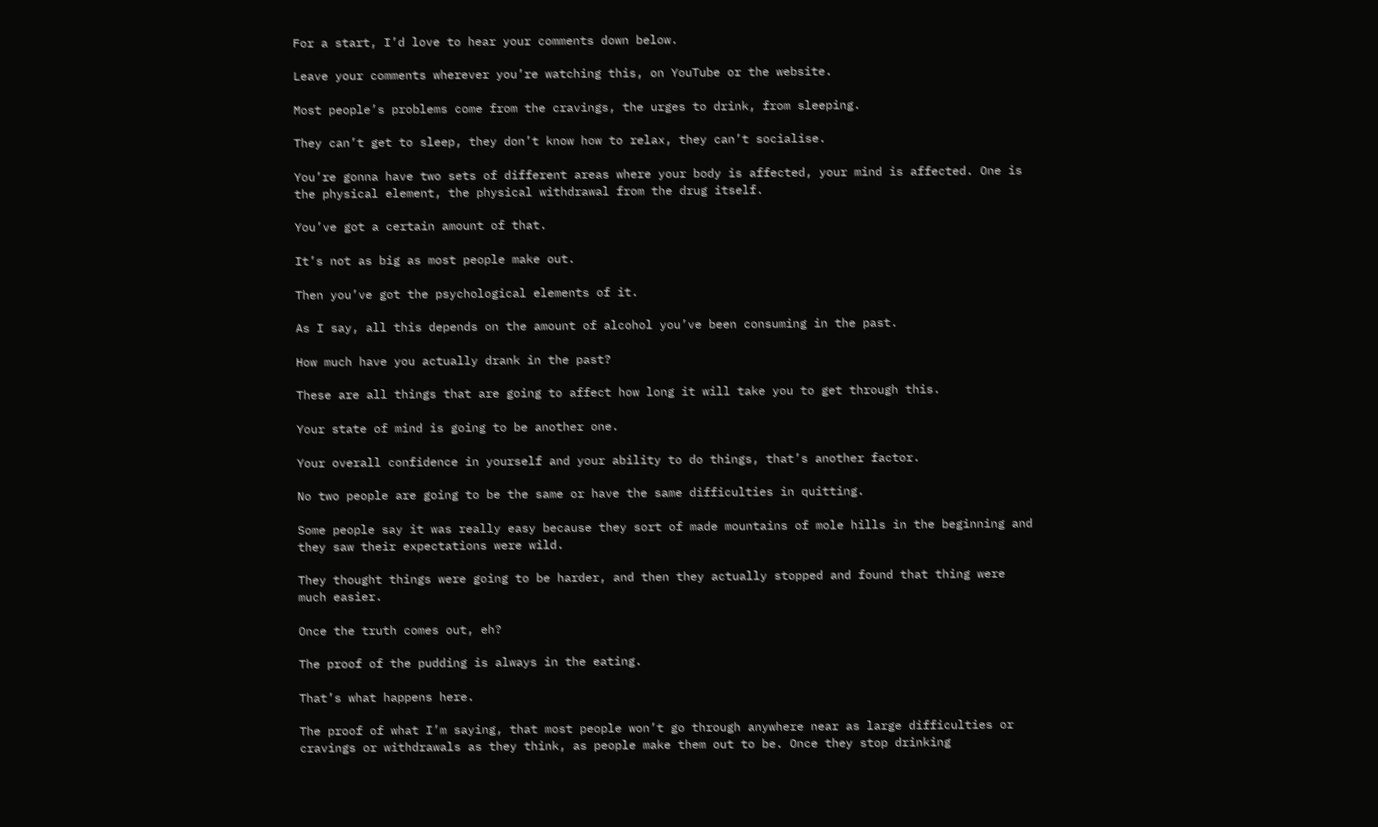For a start, I’d love to hear your comments down below.

Leave your comments wherever you’re watching this, on YouTube or the website.

Most people’s problems come from the cravings, the urges to drink, from sleeping.

They can’t get to sleep, they don’t know how to relax, they can’t socialise.

You’re gonna have two sets of different areas where your body is affected, your mind is affected. One is the physical element, the physical withdrawal from the drug itself.

You’ve got a certain amount of that.

It’s not as big as most people make out.

Then you’ve got the psychological elements of it.

As I say, all this depends on the amount of alcohol you’ve been consuming in the past.

How much have you actually drank in the past?

These are all things that are going to affect how long it will take you to get through this.

Your state of mind is going to be another one.

Your overall confidence in yourself and your ability to do things, that’s another factor.

No two people are going to be the same or have the same difficulties in quitting.

Some people say it was really easy because they sort of made mountains of mole hills in the beginning and they saw their expectations were wild.

They thought things were going to be harder, and then they actually stopped and found that thing were much easier.

Once the truth comes out, eh?

The proof of the pudding is always in the eating.

That’s what happens here.

The proof of what I’m saying, that most people won’t go through anywhere near as large difficulties or cravings or withdrawals as they think, as people make them out to be. Once they stop drinking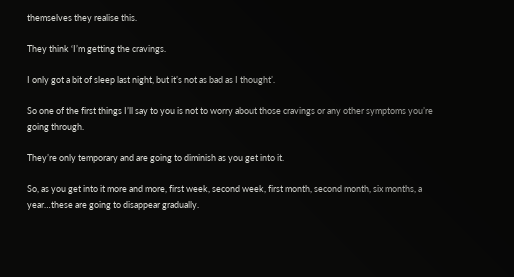themselves they realise this.

They think ‘I’m getting the cravings.

I only got a bit of sleep last night, but it’s not as bad as I thought’.

So one of the first things I’ll say to you is not to worry about those cravings or any other symptoms you’re going through.

They’re only temporary and are going to diminish as you get into it.

So, as you get into it more and more, first week, second week, first month, second month, six months, a year…these are going to disappear gradually.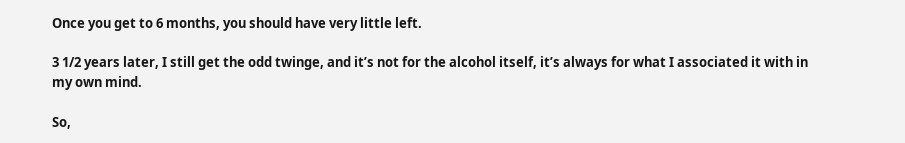Once you get to 6 months, you should have very little left.

3 1/2 years later, I still get the odd twinge, and it’s not for the alcohol itself, it’s always for what I associated it with in my own mind.

So,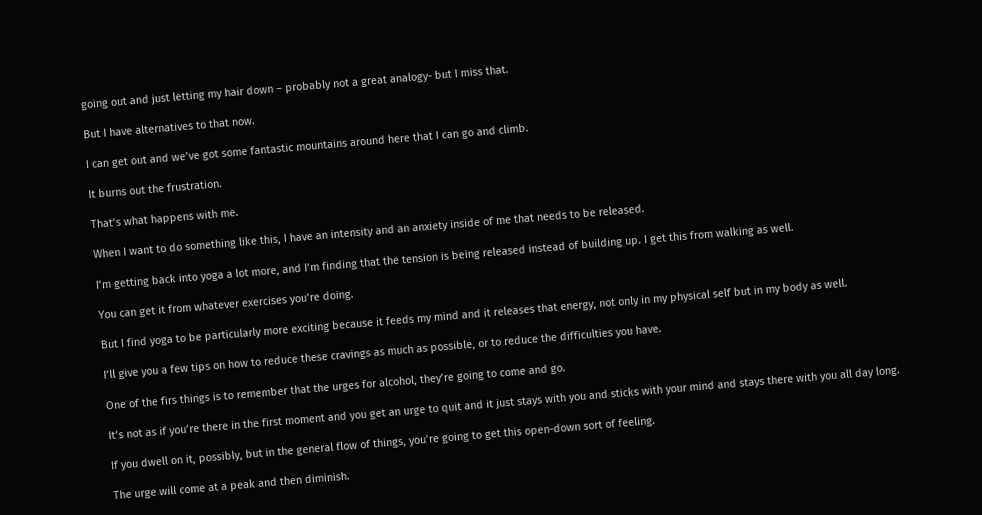going out and just letting my hair down – probably not a great analogy- but I miss that.

But I have alternatives to that now.

I can get out and we’ve got some fantastic mountains around here that I can go and climb.

It burns out the frustration.

That’s what happens with me.

When I want to do something like this, I have an intensity and an anxiety inside of me that needs to be released.

I’m getting back into yoga a lot more, and I’m finding that the tension is being released instead of building up. I get this from walking as well.

You can get it from whatever exercises you’re doing.

But I find yoga to be particularly more exciting because it feeds my mind and it releases that energy, not only in my physical self but in my body as well.

I’ll give you a few tips on how to reduce these cravings as much as possible, or to reduce the difficulties you have.

One of the firs things is to remember that the urges for alcohol, they’re going to come and go.

It’s not as if you’re there in the first moment and you get an urge to quit and it just stays with you and sticks with your mind and stays there with you all day long.

If you dwell on it, possibly, but in the general flow of things, you’re going to get this open-down sort of feeling.

The urge will come at a peak and then diminish.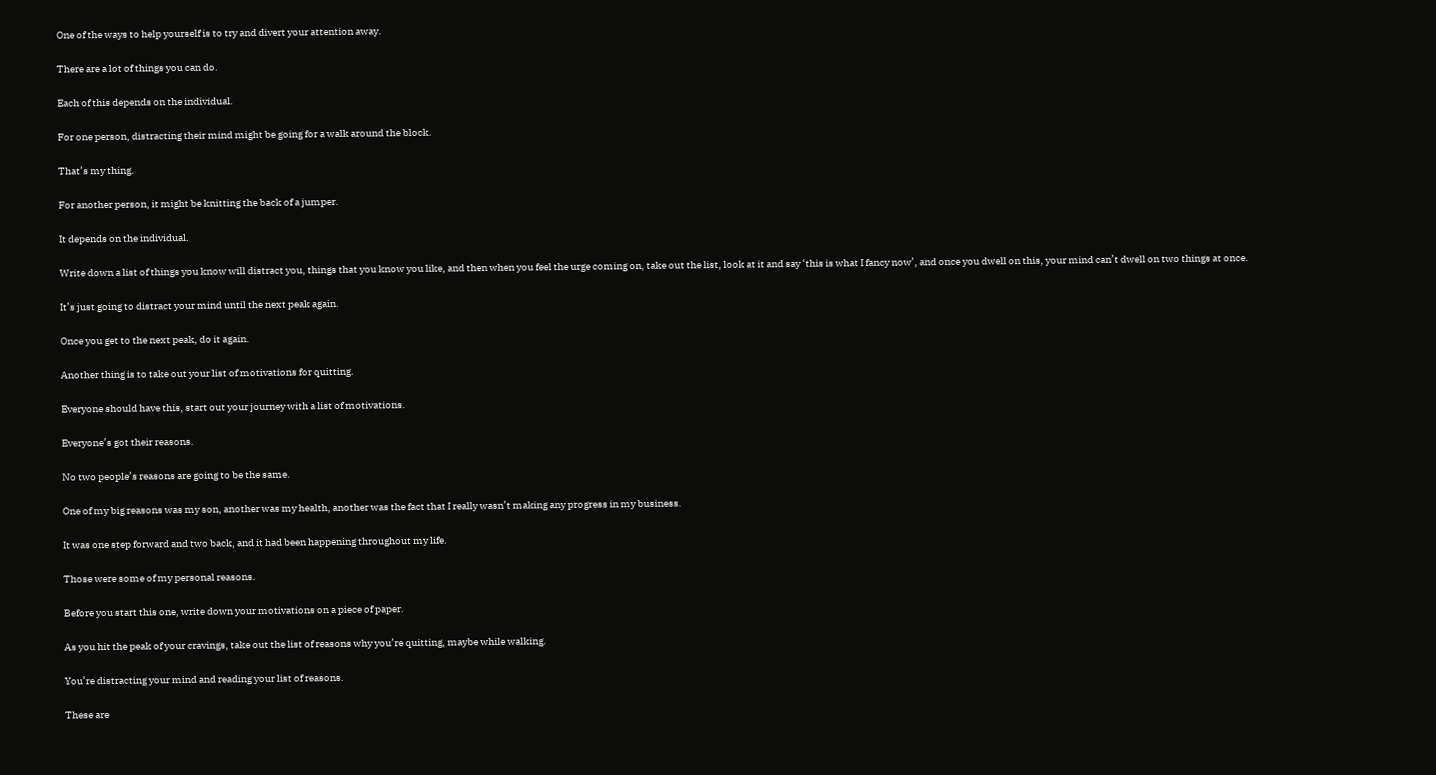One of the ways to help yourself is to try and divert your attention away.

There are a lot of things you can do.

Each of this depends on the individual.

For one person, distracting their mind might be going for a walk around the block.

That’s my thing.

For another person, it might be knitting the back of a jumper.

It depends on the individual.

Write down a list of things you know will distract you, things that you know you like, and then when you feel the urge coming on, take out the list, look at it and say ‘this is what I fancy now’, and once you dwell on this, your mind can’t dwell on two things at once.

It’s just going to distract your mind until the next peak again.

Once you get to the next peak, do it again.

Another thing is to take out your list of motivations for quitting.

Everyone should have this, start out your journey with a list of motivations.

Everyone’s got their reasons.

No two people’s reasons are going to be the same.

One of my big reasons was my son, another was my health, another was the fact that I really wasn’t making any progress in my business.

It was one step forward and two back, and it had been happening throughout my life.

Those were some of my personal reasons.

Before you start this one, write down your motivations on a piece of paper.

As you hit the peak of your cravings, take out the list of reasons why you’re quitting, maybe while walking.

You’re distracting your mind and reading your list of reasons.

These are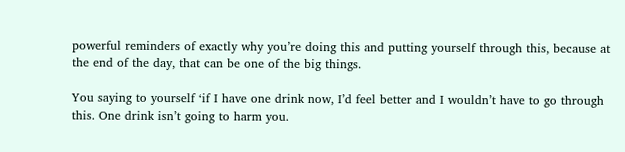powerful reminders of exactly why you’re doing this and putting yourself through this, because at the end of the day, that can be one of the big things.

You saying to yourself ‘if I have one drink now, I’d feel better and I wouldn’t have to go through this. One drink isn’t going to harm you.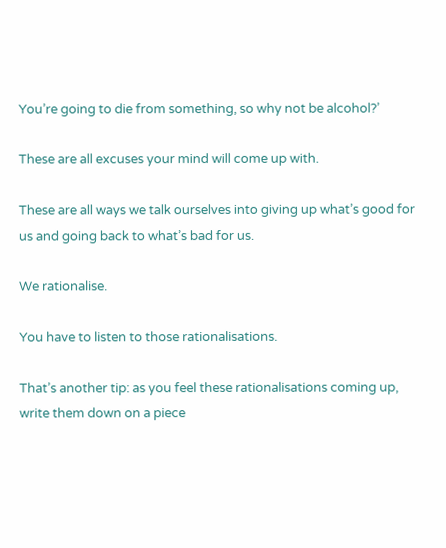You’re going to die from something, so why not be alcohol?’

These are all excuses your mind will come up with.

These are all ways we talk ourselves into giving up what’s good for us and going back to what’s bad for us.

We rationalise.

You have to listen to those rationalisations.

That’s another tip: as you feel these rationalisations coming up, write them down on a piece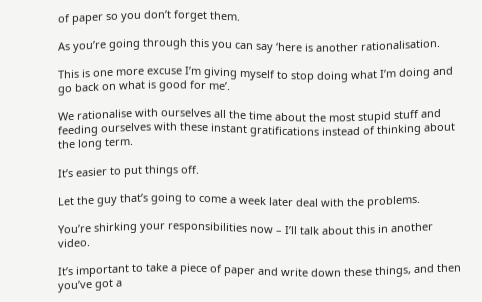of paper so you don’t forget them.

As you’re going through this you can say ‘here is another rationalisation.

This is one more excuse I’m giving myself to stop doing what I’m doing and go back on what is good for me’.

We rationalise with ourselves all the time about the most stupid stuff and feeding ourselves with these instant gratifications instead of thinking about the long term.

It’s easier to put things off.

Let the guy that’s going to come a week later deal with the problems.

You’re shirking your responsibilities now – I’ll talk about this in another video.

It’s important to take a piece of paper and write down these things, and then you’ve got a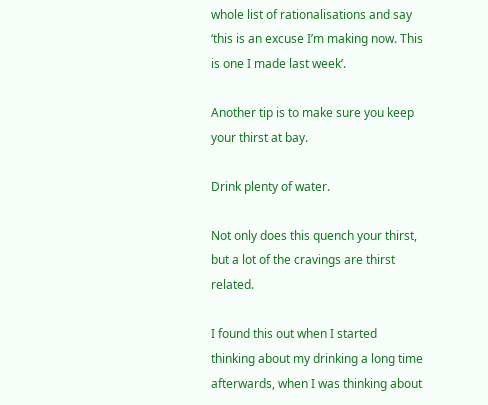whole list of rationalisations and say ‘this is an excuse I’m making now. This is one I made last week’.

Another tip is to make sure you keep your thirst at bay.

Drink plenty of water.

Not only does this quench your thirst, but a lot of the cravings are thirst related.

I found this out when I started thinking about my drinking a long time afterwards, when I was thinking about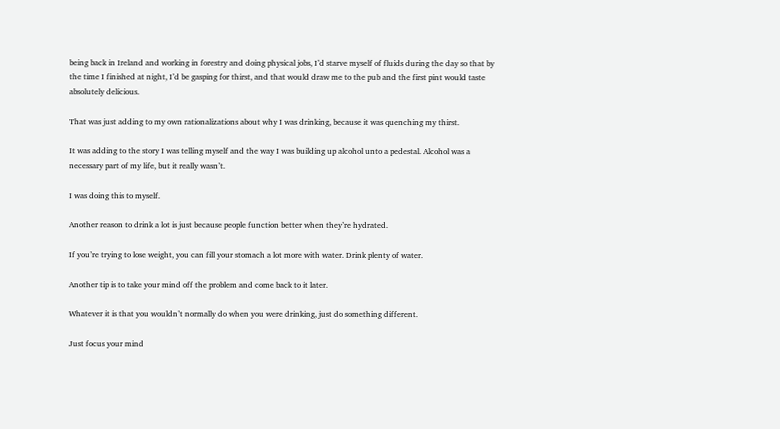being back in Ireland and working in forestry and doing physical jobs, I’d starve myself of fluids during the day so that by the time I finished at night, I’d be gasping for thirst, and that would draw me to the pub and the first pint would taste absolutely delicious.

That was just adding to my own rationalizations about why I was drinking, because it was quenching my thirst.

It was adding to the story I was telling myself and the way I was building up alcohol unto a pedestal. Alcohol was a necessary part of my life, but it really wasn’t.

I was doing this to myself.

Another reason to drink a lot is just because people function better when they’re hydrated.

If you’re trying to lose weight, you can fill your stomach a lot more with water. Drink plenty of water.

Another tip is to take your mind off the problem and come back to it later.

Whatever it is that you wouldn’t normally do when you were drinking, just do something different.

Just focus your mind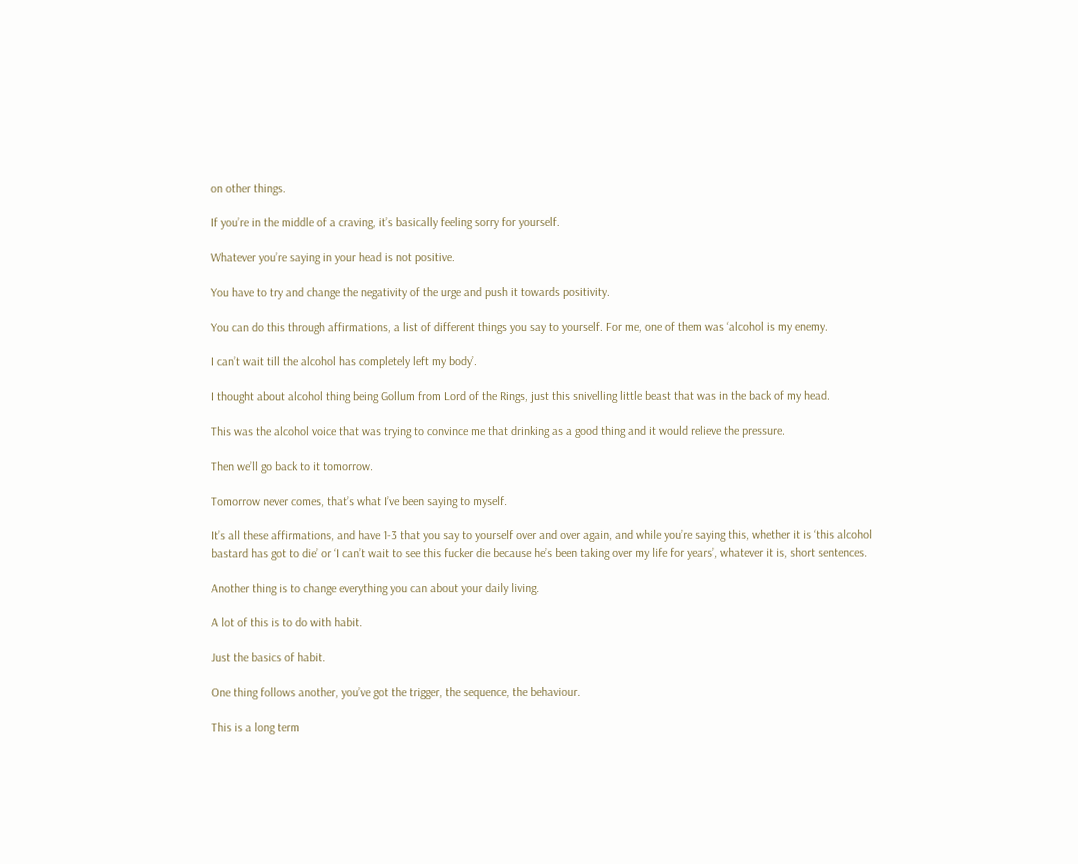on other things.

If you’re in the middle of a craving, it’s basically feeling sorry for yourself.

Whatever you’re saying in your head is not positive.

You have to try and change the negativity of the urge and push it towards positivity.

You can do this through affirmations, a list of different things you say to yourself. For me, one of them was ‘alcohol is my enemy.

I can’t wait till the alcohol has completely left my body’.

I thought about alcohol thing being Gollum from Lord of the Rings, just this snivelling little beast that was in the back of my head.

This was the alcohol voice that was trying to convince me that drinking as a good thing and it would relieve the pressure.

Then we’ll go back to it tomorrow.

Tomorrow never comes, that’s what I’ve been saying to myself.

It’s all these affirmations, and have 1-3 that you say to yourself over and over again, and while you’re saying this, whether it is ‘this alcohol bastard has got to die’ or ‘I can’t wait to see this fucker die because he’s been taking over my life for years’, whatever it is, short sentences.

Another thing is to change everything you can about your daily living.

A lot of this is to do with habit.

Just the basics of habit.

One thing follows another, you’ve got the trigger, the sequence, the behaviour.

This is a long term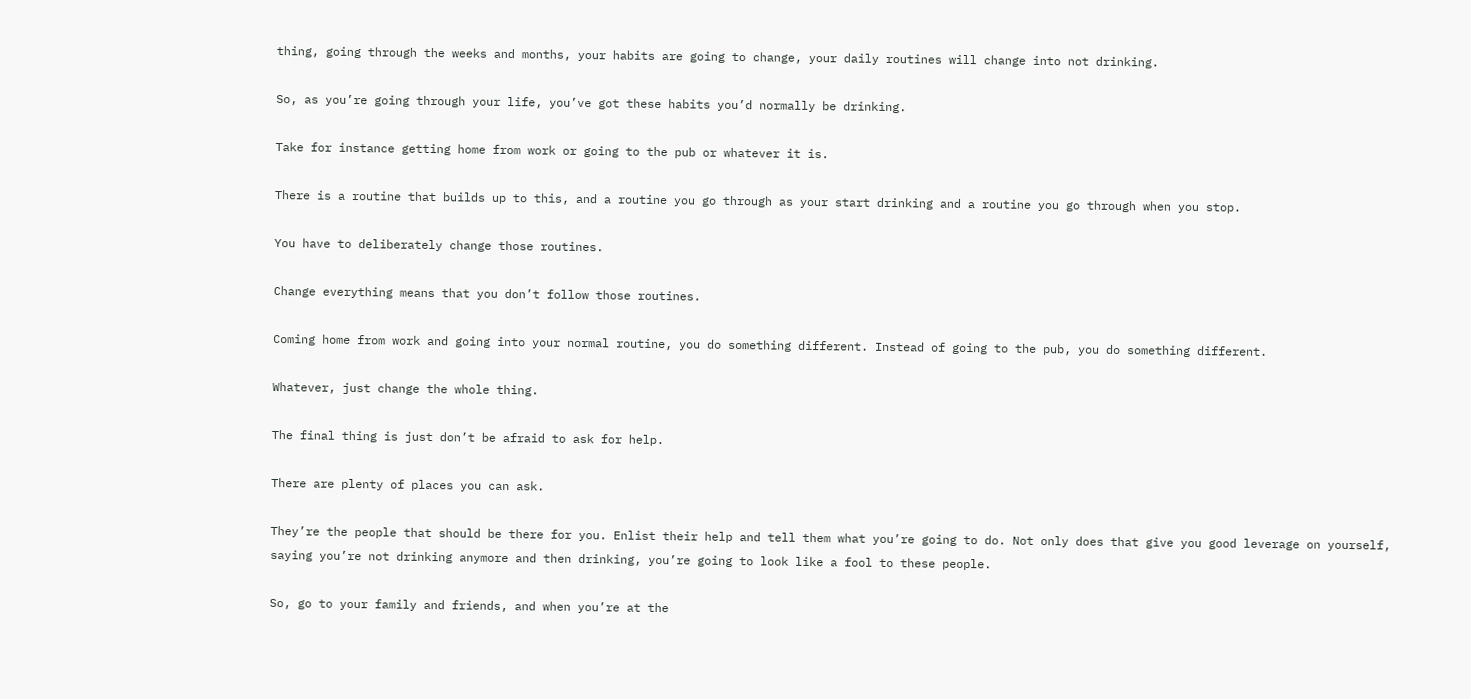thing, going through the weeks and months, your habits are going to change, your daily routines will change into not drinking.

So, as you’re going through your life, you’ve got these habits you’d normally be drinking.

Take for instance getting home from work or going to the pub or whatever it is.

There is a routine that builds up to this, and a routine you go through as your start drinking and a routine you go through when you stop.

You have to deliberately change those routines.

Change everything means that you don’t follow those routines.

Coming home from work and going into your normal routine, you do something different. Instead of going to the pub, you do something different.

Whatever, just change the whole thing.

The final thing is just don’t be afraid to ask for help.

There are plenty of places you can ask.

They’re the people that should be there for you. Enlist their help and tell them what you’re going to do. Not only does that give you good leverage on yourself, saying you’re not drinking anymore and then drinking, you’re going to look like a fool to these people.

So, go to your family and friends, and when you’re at the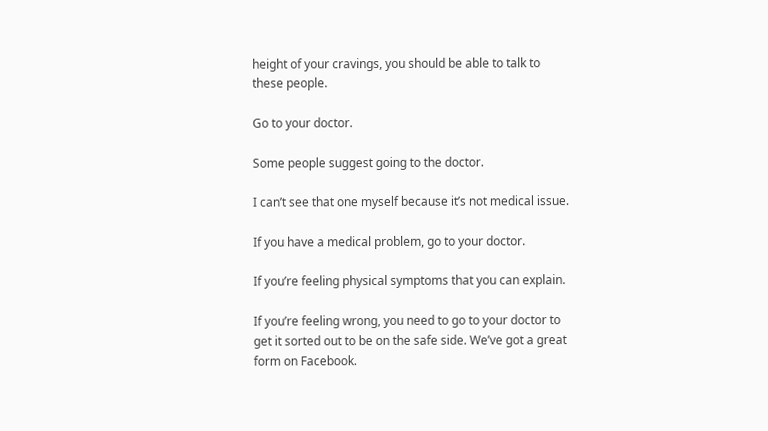height of your cravings, you should be able to talk to these people.

Go to your doctor.

Some people suggest going to the doctor.

I can’t see that one myself because it’s not medical issue.

If you have a medical problem, go to your doctor.

If you’re feeling physical symptoms that you can explain.

If you’re feeling wrong, you need to go to your doctor to get it sorted out to be on the safe side. We’ve got a great form on Facebook.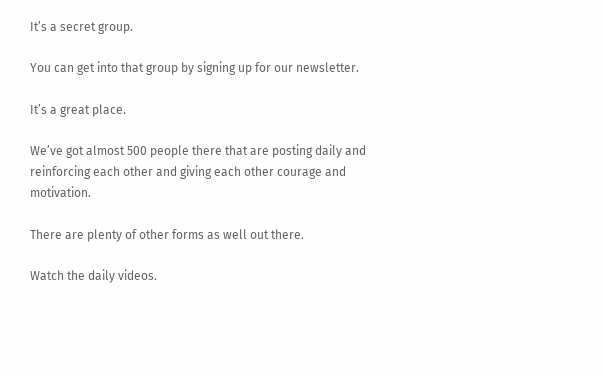It’s a secret group.

You can get into that group by signing up for our newsletter.

It’s a great place.

We’ve got almost 500 people there that are posting daily and reinforcing each other and giving each other courage and motivation.

There are plenty of other forms as well out there.

Watch the daily videos.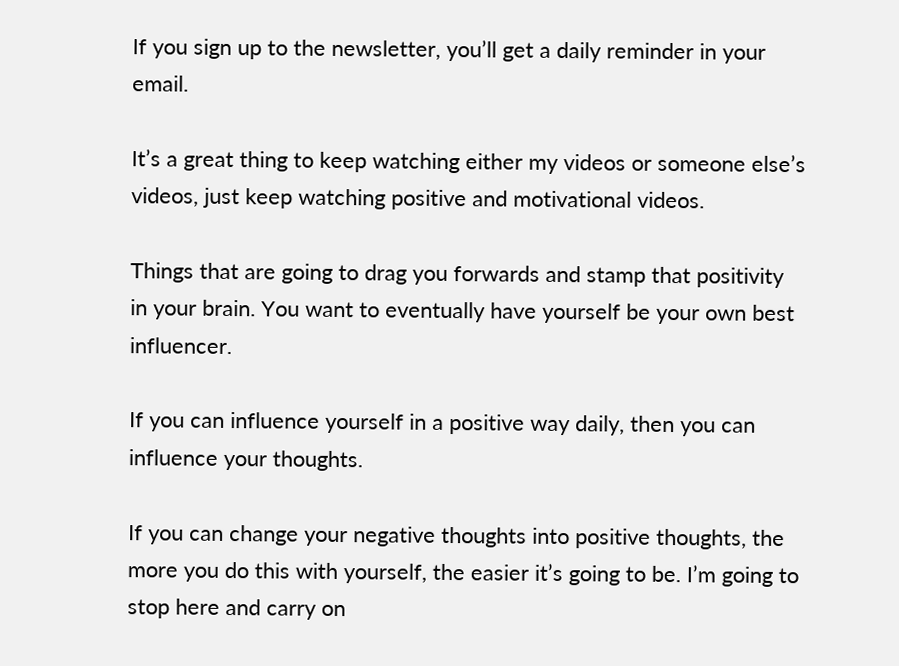If you sign up to the newsletter, you’ll get a daily reminder in your email.

It’s a great thing to keep watching either my videos or someone else’s videos, just keep watching positive and motivational videos.

Things that are going to drag you forwards and stamp that positivity in your brain. You want to eventually have yourself be your own best influencer.

If you can influence yourself in a positive way daily, then you can influence your thoughts.

If you can change your negative thoughts into positive thoughts, the more you do this with yourself, the easier it’s going to be. I’m going to stop here and carry on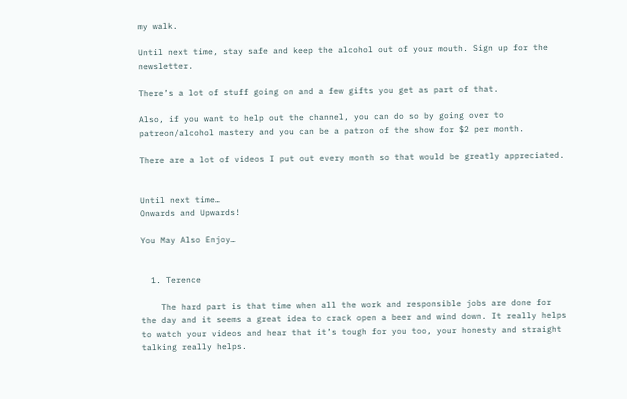my walk.

Until next time, stay safe and keep the alcohol out of your mouth. Sign up for the newsletter.

There’s a lot of stuff going on and a few gifts you get as part of that.

Also, if you want to help out the channel, you can do so by going over to patreon/alcohol mastery and you can be a patron of the show for $2 per month.

There are a lot of videos I put out every month so that would be greatly appreciated.


Until next time…
Onwards and Upwards!

You May Also Enjoy…


  1. Terence

    The hard part is that time when all the work and responsible jobs are done for the day and it seems a great idea to crack open a beer and wind down. It really helps to watch your videos and hear that it’s tough for you too, your honesty and straight talking really helps.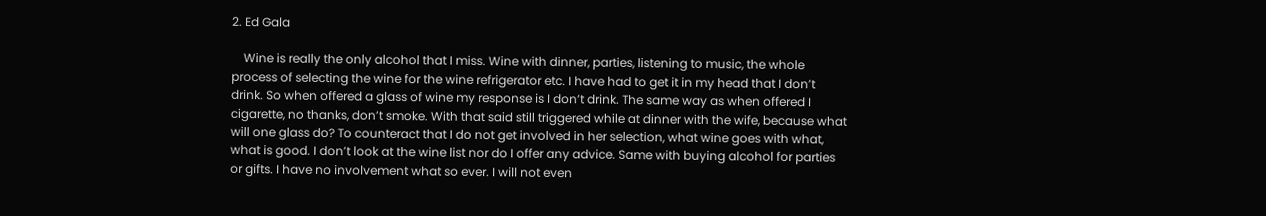2. Ed Gala

    Wine is really the only alcohol that I miss. Wine with dinner, parties, listening to music, the whole process of selecting the wine for the wine refrigerator etc. I have had to get it in my head that I don’t drink. So when offered a glass of wine my response is I don’t drink. The same way as when offered I cigarette, no thanks, don’t smoke. With that said still triggered while at dinner with the wife, because what will one glass do? To counteract that I do not get involved in her selection, what wine goes with what, what is good. I don’t look at the wine list nor do I offer any advice. Same with buying alcohol for parties or gifts. I have no involvement what so ever. I will not even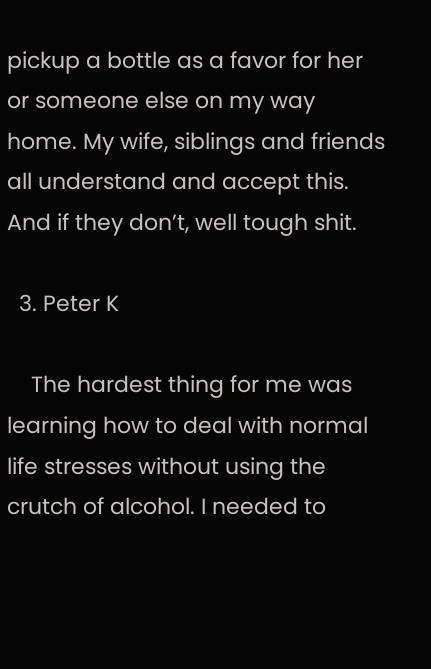pickup a bottle as a favor for her or someone else on my way home. My wife, siblings and friends all understand and accept this. And if they don’t, well tough shit.

  3. Peter K

    The hardest thing for me was learning how to deal with normal life stresses without using the crutch of alcohol. I needed to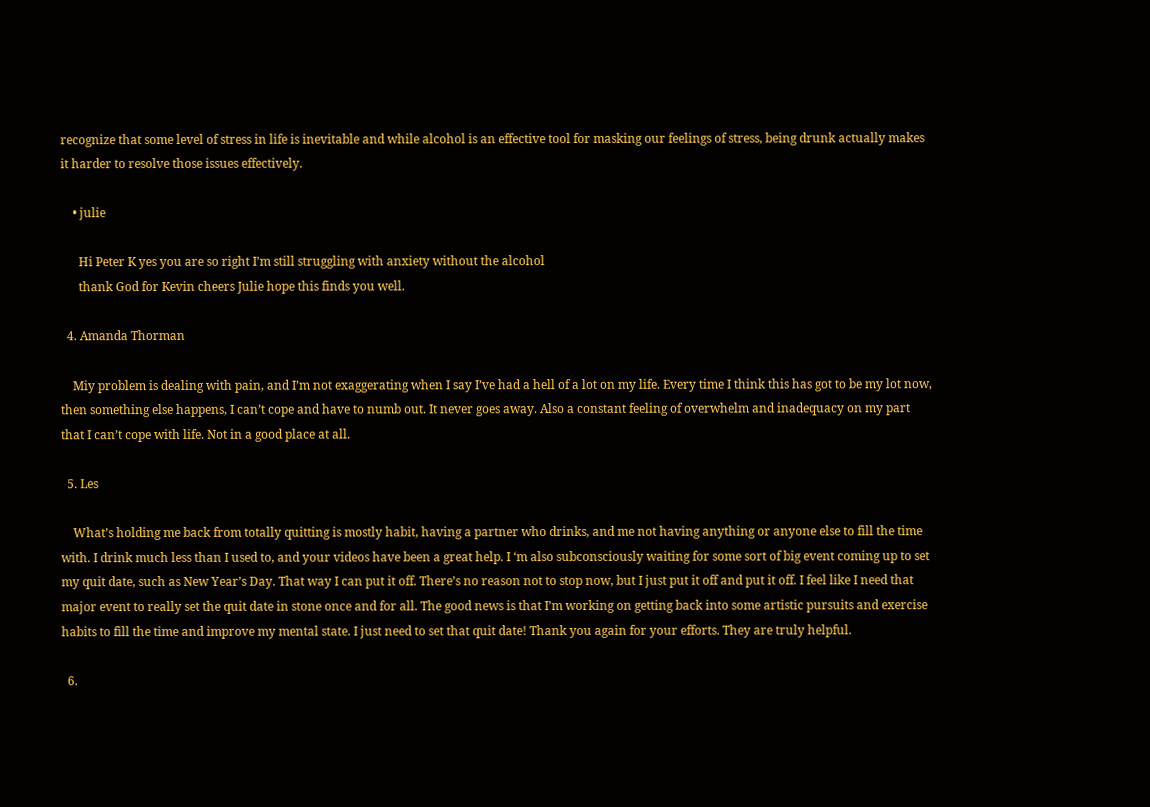recognize that some level of stress in life is inevitable and while alcohol is an effective tool for masking our feelings of stress, being drunk actually makes it harder to resolve those issues effectively.

    • julie

      Hi Peter K yes you are so right I’m still struggling with anxiety without the alcohol
      thank God for Kevin cheers Julie hope this finds you well.

  4. Amanda Thorman

    Miy problem is dealing with pain, and I’m not exaggerating when I say I’ve had a hell of a lot on my life. Every time I think this has got to be my lot now, then something else happens, I can’t cope and have to numb out. It never goes away. Also a constant feeling of overwhelm and inadequacy on my part that I can’t cope with life. Not in a good place at all.

  5. Les

    What’s holding me back from totally quitting is mostly habit, having a partner who drinks, and me not having anything or anyone else to fill the time with. I drink much less than I used to, and your videos have been a great help. I ‘m also subconsciously waiting for some sort of big event coming up to set my quit date, such as New Year’s Day. That way I can put it off. There’s no reason not to stop now, but I just put it off and put it off. I feel like I need that major event to really set the quit date in stone once and for all. The good news is that I’m working on getting back into some artistic pursuits and exercise habits to fill the time and improve my mental state. I just need to set that quit date! Thank you again for your efforts. They are truly helpful.

  6.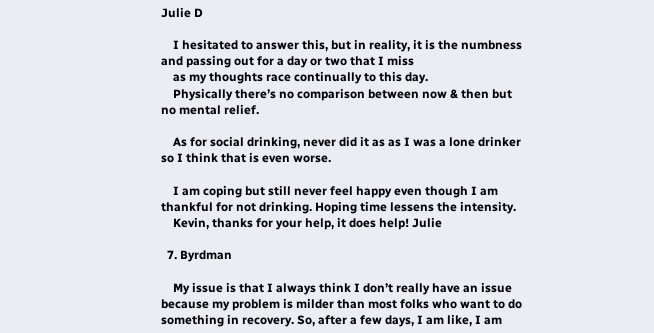Julie D

    I hesitated to answer this, but in reality, it is the numbness and passing out for a day or two that I miss
    as my thoughts race continually to this day.
    Physically there’s no comparison between now & then but no mental relief.

    As for social drinking, never did it as as I was a lone drinker so I think that is even worse.

    I am coping but still never feel happy even though I am thankful for not drinking. Hoping time lessens the intensity.
    Kevin, thanks for your help, it does help! Julie

  7. Byrdman

    My issue is that I always think I don’t really have an issue because my problem is milder than most folks who want to do something in recovery. So, after a few days, I am like, I am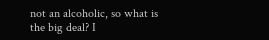not an alcoholic, so what is the big deal? I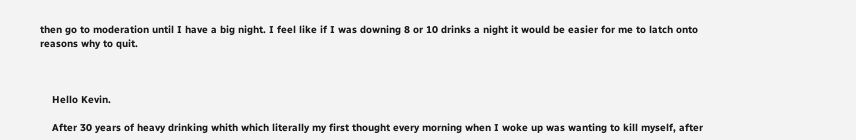then go to moderation until I have a big night. I feel like if I was downing 8 or 10 drinks a night it would be easier for me to latch onto reasons why to quit.



    Hello Kevin.

    After 30 years of heavy drinking whith which literally my first thought every morning when I woke up was wanting to kill myself, after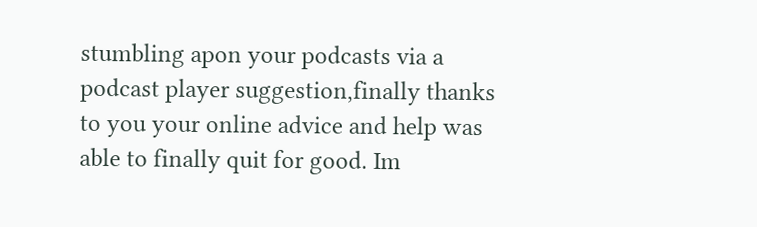stumbling apon your podcasts via a podcast player suggestion,finally thanks to you your online advice and help was able to finally quit for good. Im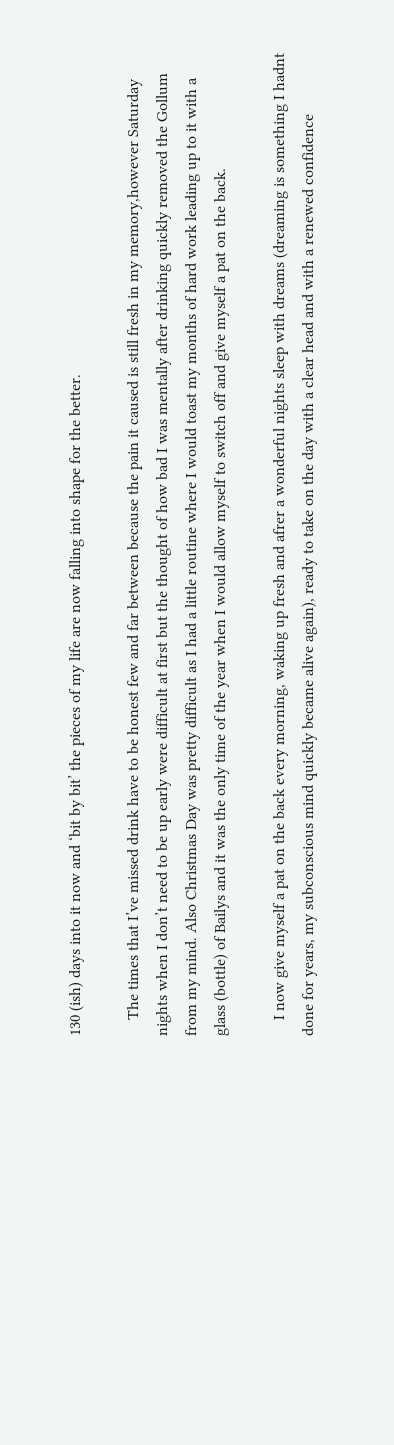130 (ish) days into it now and ‘bit by bit’ the pieces of my life are now falling into shape for the better.

    The times that I’ve missed drink have to be honest few and far between because the pain it caused is still fresh in my memory,however Saturday nights when I don’t need to be up early were difficult at first but the thought of how bad I was mentally after drinking quickly removed the Gollum from my mind. Also Christmas Day was pretty difficult as I had a little routine where I would toast my months of hard work leading up to it with a glass (bottle) of Bailys and it was the only time of the year when I would allow myself to switch off and give myself a pat on the back.

    I now give myself a pat on the back every morning, waking up fresh and afrer a wonderful nights sleep with dreams (dreaming is something I hadnt done for years, my subconscious mind quickly became alive again), ready to take on the day with a clear head and with a renewed confidence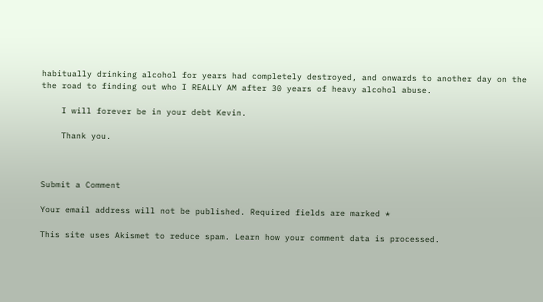habitually drinking alcohol for years had completely destroyed, and onwards to another day on the the road to finding out who I REALLY AM after 30 years of heavy alcohol abuse.

    I will forever be in your debt Kevin.

    Thank you.



Submit a Comment

Your email address will not be published. Required fields are marked *

This site uses Akismet to reduce spam. Learn how your comment data is processed.